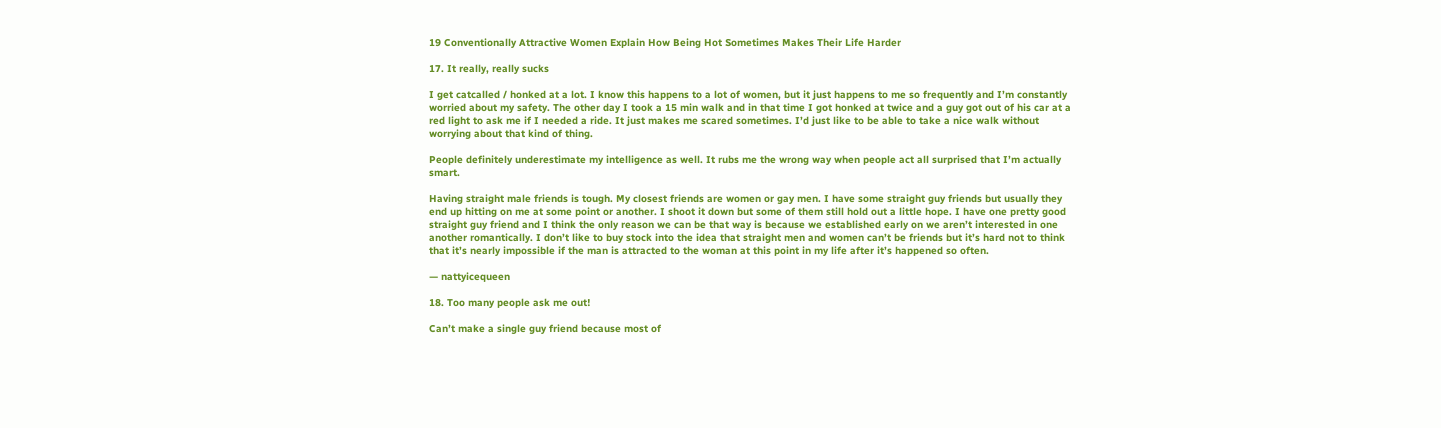19 Conventionally Attractive Women Explain How Being Hot Sometimes Makes Their Life Harder

17. It really, really sucks

I get catcalled / honked at a lot. I know this happens to a lot of women, but it just happens to me so frequently and I’m constantly worried about my safety. The other day I took a 15 min walk and in that time I got honked at twice and a guy got out of his car at a red light to ask me if I needed a ride. It just makes me scared sometimes. I’d just like to be able to take a nice walk without worrying about that kind of thing.

People definitely underestimate my intelligence as well. It rubs me the wrong way when people act all surprised that I’m actually smart.

Having straight male friends is tough. My closest friends are women or gay men. I have some straight guy friends but usually they end up hitting on me at some point or another. I shoot it down but some of them still hold out a little hope. I have one pretty good straight guy friend and I think the only reason we can be that way is because we established early on we aren’t interested in one another romantically. I don’t like to buy stock into the idea that straight men and women can’t be friends but it’s hard not to think that it’s nearly impossible if the man is attracted to the woman at this point in my life after it’s happened so often.

— nattyicequeen

18. Too many people ask me out!

Can’t make a single guy friend because most of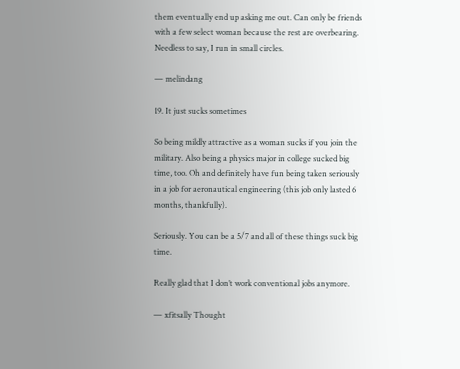them eventually end up asking me out. Can only be friends with a few select woman because the rest are overbearing. Needless to say, I run in small circles.

— melindang

19. It just sucks sometimes

So being mildly attractive as a woman sucks if you join the military. Also being a physics major in college sucked big time, too. Oh and definitely have fun being taken seriously in a job for aeronautical engineering (this job only lasted 6 months, thankfully).

Seriously. You can be a 5/7 and all of these things suck big time.

Really glad that I don’t work conventional jobs anymore.

— xfitsally Thought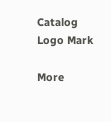Catalog Logo Mark

More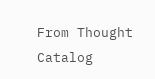From Thought Catalog